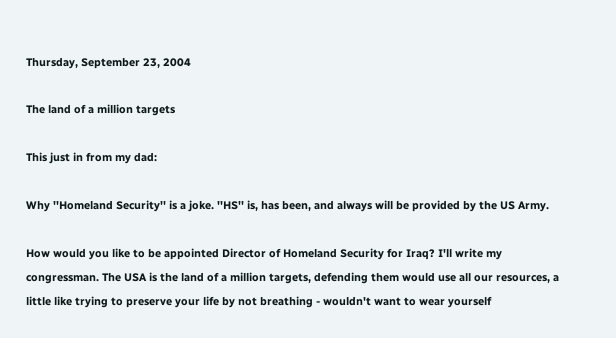Thursday, September 23, 2004

The land of a million targets

This just in from my dad:

Why ''Homeland Security'' is a joke. ''HS'' is, has been, and always will be provided by the US Army.

How would you like to be appointed Director of Homeland Security for Iraq? I'll write my congressman. The USA is the land of a million targets, defending them would use all our resources, a little like trying to preserve your life by not breathing - wouldn't want to wear yourself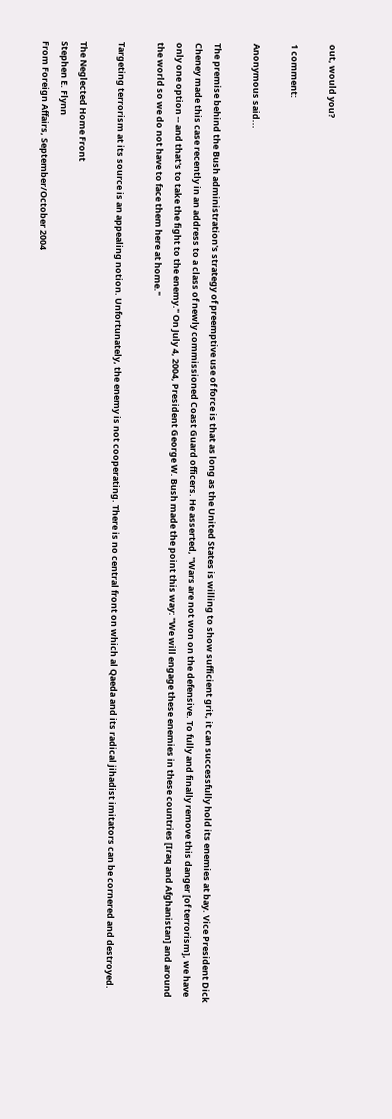out, would you?

1 comment:

Anonymous said...

The premise behind the Bush administration's strategy of preemptive use of force is that as long as the United States is willing to show sufficient grit, it can successfully hold its enemies at bay. Vice President Dick Cheney made this case recently in an address to a class of newly commissioned Coast Guard officers. He asserted, "Wars are not won on the defensive. To fully and finally remove this danger [of terrorism], we have only one option -- and that's to take the fight to the enemy." On July 4, 2004, President George W. Bush made the point this way: "We will engage these enemies in these countries [Iraq and Afghanistan] and around the world so we do not have to face them here at home."

Targeting terrorism at its source is an appealing notion. Unfortunately, the enemy is not cooperating. There is no central front on which al Qaeda and its radical jihadist imitators can be cornered and destroyed.

The Neglected Home Front
Stephen E. Flynn
From Foreign Affairs, September/October 2004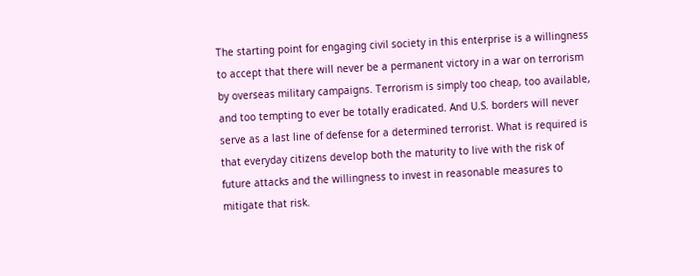The starting point for engaging civil society in this enterprise is a willingness to accept that there will never be a permanent victory in a war on terrorism by overseas military campaigns. Terrorism is simply too cheap, too available, and too tempting to ever be totally eradicated. And U.S. borders will never serve as a last line of defense for a determined terrorist. What is required is that everyday citizens develop both the maturity to live with the risk of future attacks and the willingness to invest in reasonable measures to mitigate that risk.